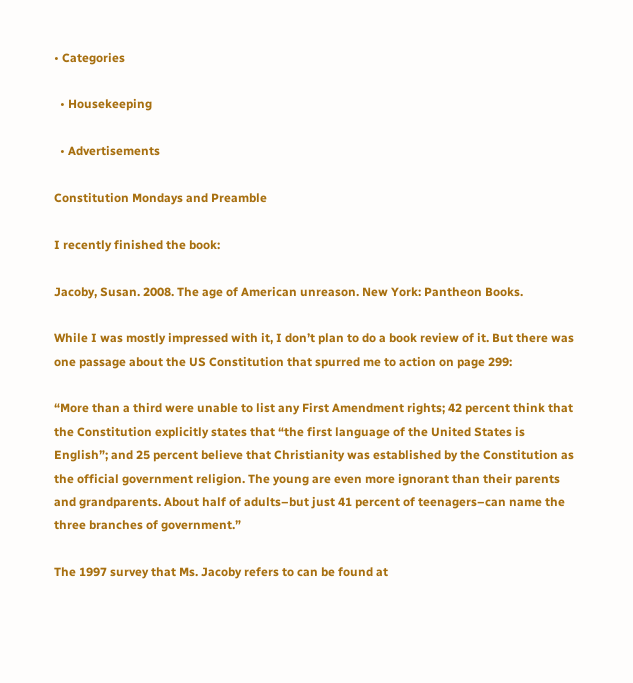• Categories

  • Housekeeping

  • Advertisements

Constitution Mondays and Preamble

I recently finished the book:

Jacoby, Susan. 2008. The age of American unreason. New York: Pantheon Books.

While I was mostly impressed with it, I don’t plan to do a book review of it. But there was one passage about the US Constitution that spurred me to action on page 299:

“More than a third were unable to list any First Amendment rights; 42 percent think that the Constitution explicitly states that “the first language of the United States is English”; and 25 percent believe that Christianity was established by the Constitution as the official government religion. The young are even more ignorant than their parents and grandparents. About half of adults–but just 41 percent of teenagers–can name the three branches of government.”

The 1997 survey that Ms. Jacoby refers to can be found at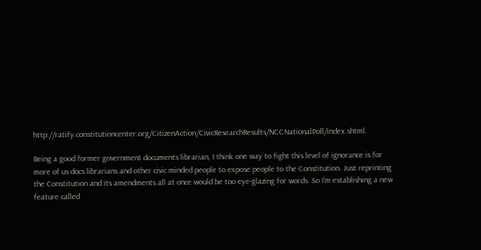http://ratify.constitutioncenter.org/CitizenAction/CivicResearchResults/NCCNationalPoll/index.shtml.

Being a good former government documents librarian, I think one way to fight this level of ignorance is for more of us docs librarians and other civic minded people to expose people to the Constitution. Just reprinting the Constitution and its amendments all at once would be too eye-glazing for words. So I’m establishing a new feature called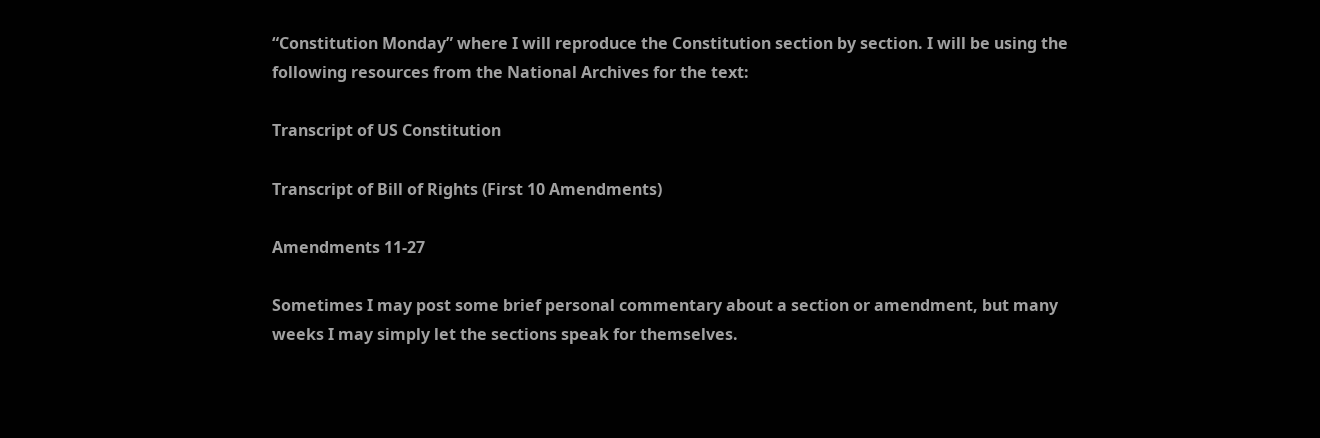“Constitution Monday” where I will reproduce the Constitution section by section. I will be using the following resources from the National Archives for the text:

Transcript of US Constitution

Transcript of Bill of Rights (First 10 Amendments)

Amendments 11-27

Sometimes I may post some brief personal commentary about a section or amendment, but many weeks I may simply let the sections speak for themselves.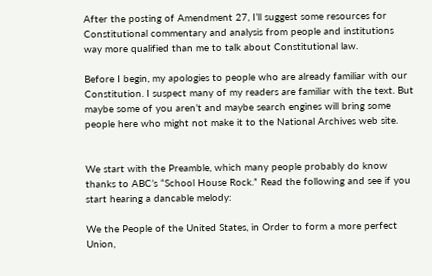After the posting of Amendment 27, I’ll suggest some resources for Constitutional commentary and analysis from people and institutions way more qualified than me to talk about Constitutional law.

Before I begin, my apologies to people who are already familiar with our Constitution. I suspect many of my readers are familiar with the text. But maybe some of you aren’t and maybe search engines will bring some people here who might not make it to the National Archives web site.


We start with the Preamble, which many people probably do know thanks to ABC’s “School House Rock.” Read the following and see if you start hearing a dancable melody:

We the People of the United States, in Order to form a more perfect Union,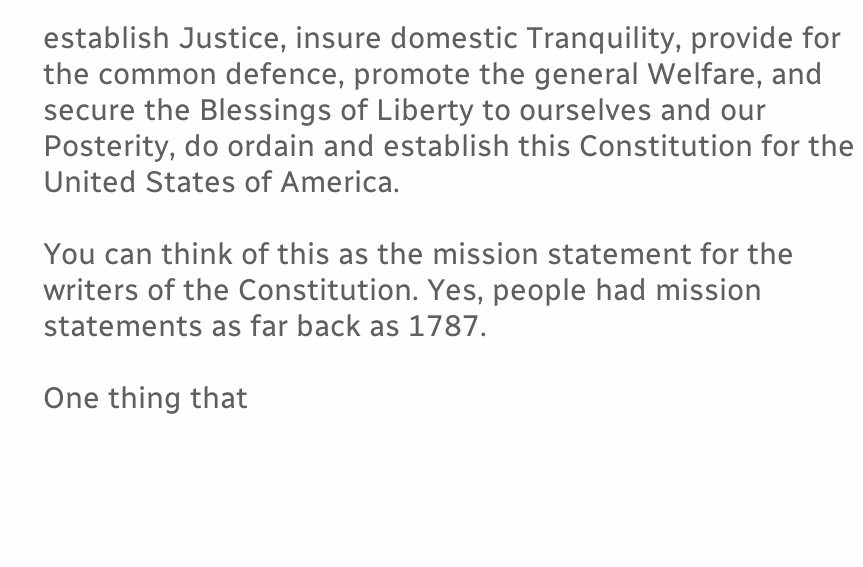establish Justice, insure domestic Tranquility, provide for the common defence, promote the general Welfare, and secure the Blessings of Liberty to ourselves and our Posterity, do ordain and establish this Constitution for the United States of America.

You can think of this as the mission statement for the writers of the Constitution. Yes, people had mission statements as far back as 1787.

One thing that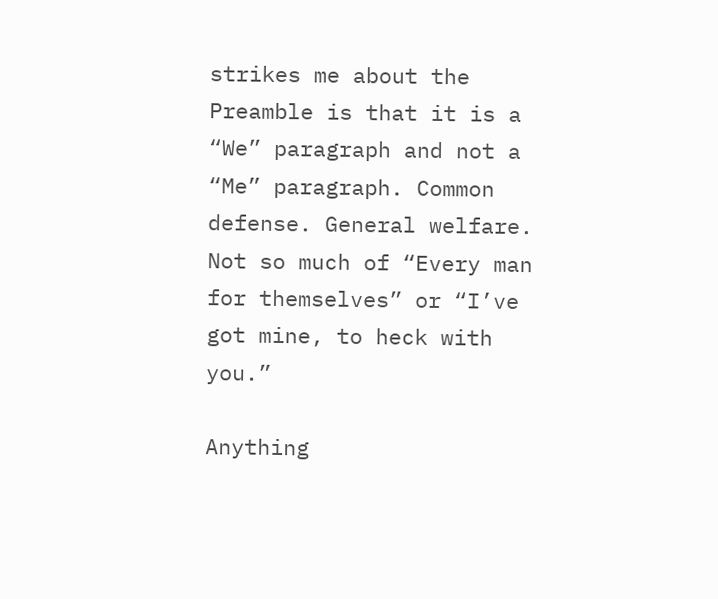strikes me about the Preamble is that it is a “We” paragraph and not a “Me” paragraph. Common defense. General welfare. Not so much of “Every man for themselves” or “I’ve got mine, to heck with you.”

Anything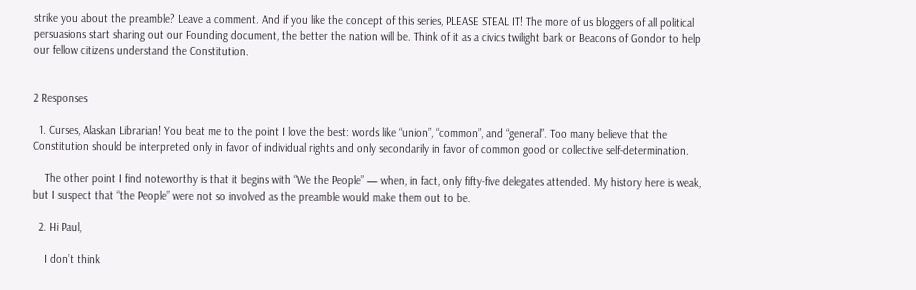strike you about the preamble? Leave a comment. And if you like the concept of this series, PLEASE STEAL IT! The more of us bloggers of all political persuasions start sharing out our Founding document, the better the nation will be. Think of it as a civics twilight bark or Beacons of Gondor to help our fellow citizens understand the Constitution.


2 Responses

  1. Curses, Alaskan Librarian! You beat me to the point I love the best: words like “union”, “common”, and “general”. Too many believe that the Constitution should be interpreted only in favor of individual rights and only secondarily in favor of common good or collective self-determination.

    The other point I find noteworthy is that it begins with “We the People” — when, in fact, only fifty-five delegates attended. My history here is weak, but I suspect that “the People” were not so involved as the preamble would make them out to be.

  2. Hi Paul,

    I don’t think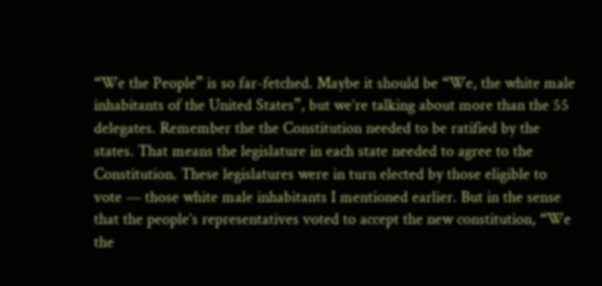“We the People” is so far-fetched. Maybe it should be “We, the white male inhabitants of the United States”, but we’re talking about more than the 55 delegates. Remember the the Constitution needed to be ratified by the states. That means the legislature in each state needed to agree to the Constitution. These legislatures were in turn elected by those eligible to vote — those white male inhabitants I mentioned earlier. But in the sense that the people’s representatives voted to accept the new constitution, “We the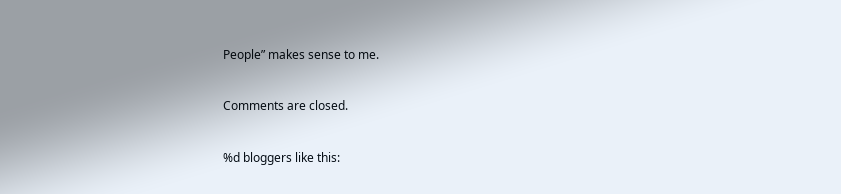People” makes sense to me.

Comments are closed.

%d bloggers like this: